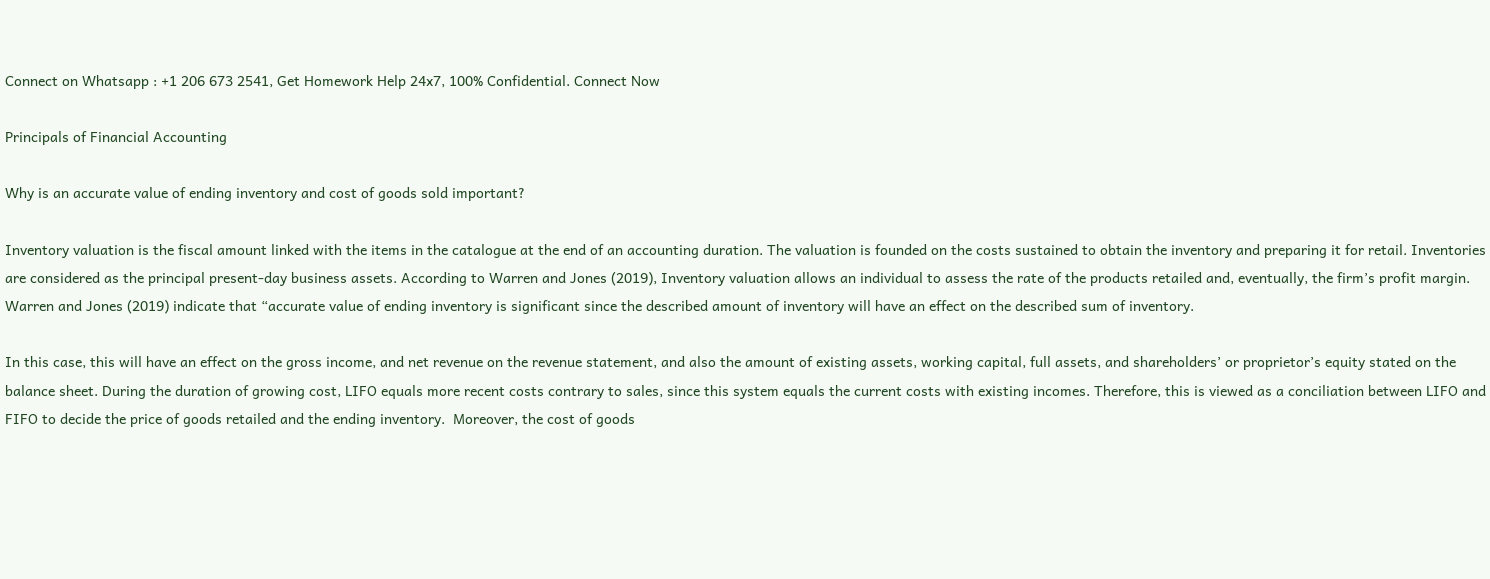Connect on Whatsapp : +1 206 673 2541, Get Homework Help 24x7, 100% Confidential. Connect Now

Principals of Financial Accounting

Why is an accurate value of ending inventory and cost of goods sold important?

Inventory valuation is the fiscal amount linked with the items in the catalogue at the end of an accounting duration. The valuation is founded on the costs sustained to obtain the inventory and preparing it for retail. Inventories are considered as the principal present-day business assets. According to Warren and Jones (2019), Inventory valuation allows an individual to assess the rate of the products retailed and, eventually, the firm’s profit margin. Warren and Jones (2019) indicate that “accurate value of ending inventory is significant since the described amount of inventory will have an effect on the described sum of inventory.

In this case, this will have an effect on the gross income, and net revenue on the revenue statement, and also the amount of existing assets, working capital, full assets, and shareholders’ or proprietor’s equity stated on the balance sheet. During the duration of growing cost, LIFO equals more recent costs contrary to sales, since this system equals the current costs with existing incomes. Therefore, this is viewed as a conciliation between LIFO and FIFO to decide the price of goods retailed and the ending inventory.  Moreover, the cost of goods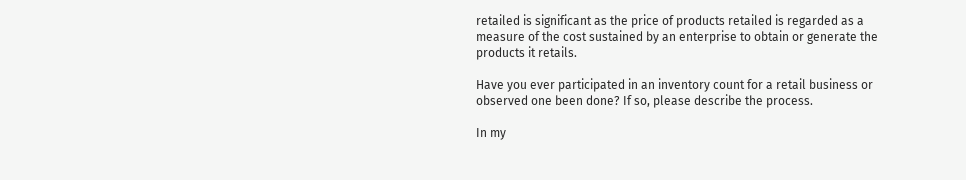retailed is significant as the price of products retailed is regarded as a measure of the cost sustained by an enterprise to obtain or generate the products it retails.

Have you ever participated in an inventory count for a retail business or observed one been done? If so, please describe the process.

In my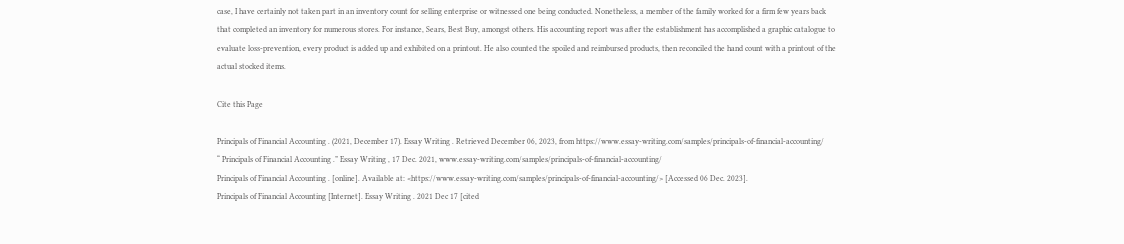case, I have certainly not taken part in an inventory count for selling enterprise or witnessed one being conducted. Nonetheless, a member of the family worked for a firm few years back that completed an inventory for numerous stores. For instance, Sears, Best Buy, amongst others. His accounting report was after the establishment has accomplished a graphic catalogue to evaluate loss-prevention, every product is added up and exhibited on a printout. He also counted the spoiled and reimbursed products, then reconciled the hand count with a printout of the actual stocked items.

Cite this Page

Principals of Financial Accounting . (2021, December 17). Essay Writing . Retrieved December 06, 2023, from https://www.essay-writing.com/samples/principals-of-financial-accounting/
“ Principals of Financial Accounting .” Essay Writing , 17 Dec. 2021, www.essay-writing.com/samples/principals-of-financial-accounting/
Principals of Financial Accounting . [online]. Available at: <https://www.essay-writing.com/samples/principals-of-financial-accounting/> [Accessed 06 Dec. 2023].
Principals of Financial Accounting [Internet]. Essay Writing . 2021 Dec 17 [cited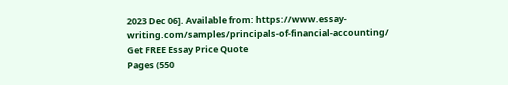2023 Dec 06]. Available from: https://www.essay-writing.com/samples/principals-of-financial-accounting/
Get FREE Essay Price Quote
Pages (550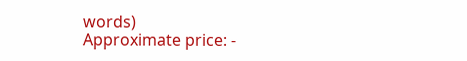words)
Approximate price: -